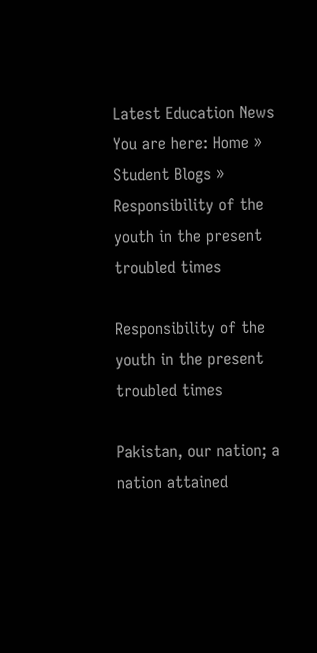Latest Education News
You are here: Home » Student Blogs » Responsibility of the youth in the present troubled times

Responsibility of the youth in the present troubled times

Pakistan, our nation; a nation attained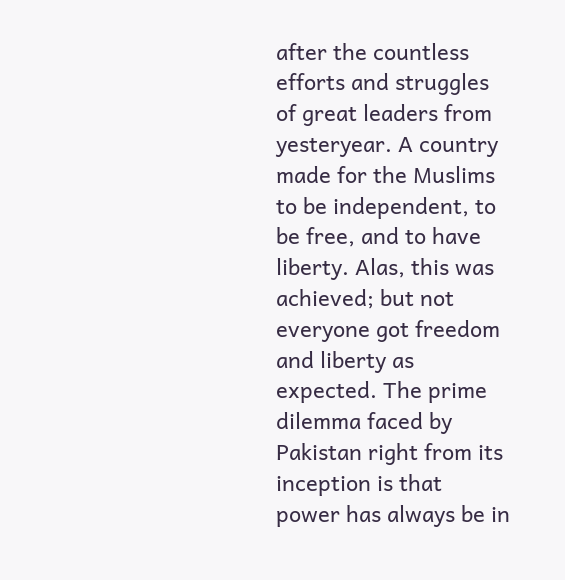after the countless efforts and struggles of great leaders from yesteryear. A country made for the Muslims to be independent, to be free, and to have liberty. Alas, this was achieved; but not everyone got freedom and liberty as expected. The prime dilemma faced by Pakistan right from its inception is that power has always be in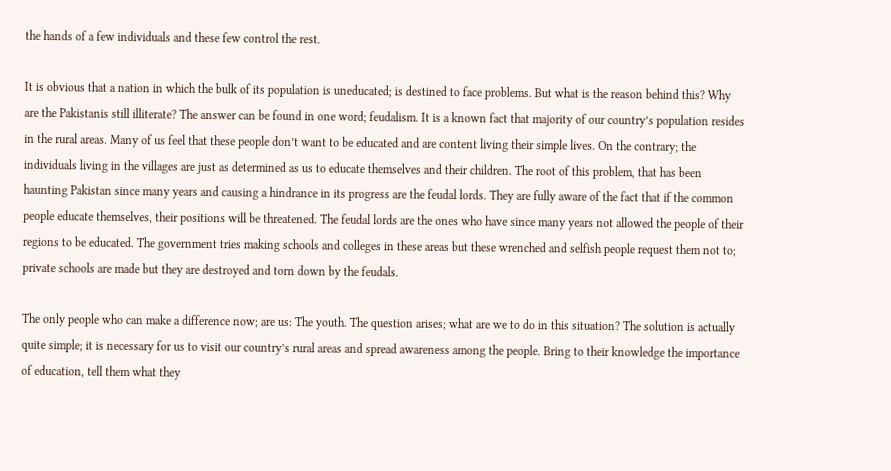the hands of a few individuals and these few control the rest.

It is obvious that a nation in which the bulk of its population is uneducated; is destined to face problems. But what is the reason behind this? Why are the Pakistanis still illiterate? The answer can be found in one word; feudalism. It is a known fact that majority of our country’s population resides in the rural areas. Many of us feel that these people don’t want to be educated and are content living their simple lives. On the contrary; the individuals living in the villages are just as determined as us to educate themselves and their children. The root of this problem, that has been haunting Pakistan since many years and causing a hindrance in its progress are the feudal lords. They are fully aware of the fact that if the common people educate themselves, their positions will be threatened. The feudal lords are the ones who have since many years not allowed the people of their regions to be educated. The government tries making schools and colleges in these areas but these wrenched and selfish people request them not to; private schools are made but they are destroyed and torn down by the feudals.

The only people who can make a difference now; are us: The youth. The question arises; what are we to do in this situation? The solution is actually quite simple; it is necessary for us to visit our country’s rural areas and spread awareness among the people. Bring to their knowledge the importance of education, tell them what they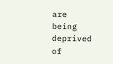are being deprived of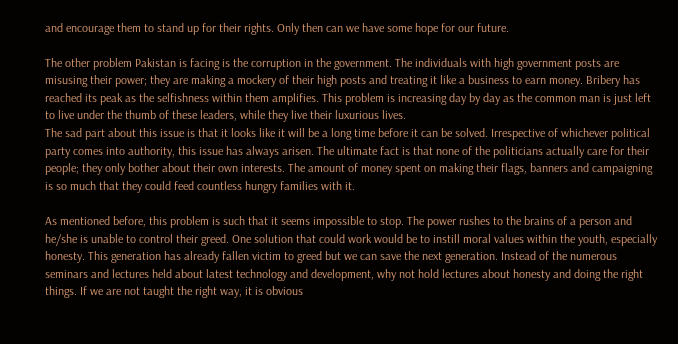and encourage them to stand up for their rights. Only then can we have some hope for our future.

The other problem Pakistan is facing is the corruption in the government. The individuals with high government posts are misusing their power; they are making a mockery of their high posts and treating it like a business to earn money. Bribery has reached its peak as the selfishness within them amplifies. This problem is increasing day by day as the common man is just left to live under the thumb of these leaders, while they live their luxurious lives.
The sad part about this issue is that it looks like it will be a long time before it can be solved. Irrespective of whichever political party comes into authority, this issue has always arisen. The ultimate fact is that none of the politicians actually care for their people; they only bother about their own interests. The amount of money spent on making their flags, banners and campaigning is so much that they could feed countless hungry families with it.

As mentioned before, this problem is such that it seems impossible to stop. The power rushes to the brains of a person and he/she is unable to control their greed. One solution that could work would be to instill moral values within the youth, especially honesty. This generation has already fallen victim to greed but we can save the next generation. Instead of the numerous seminars and lectures held about latest technology and development, why not hold lectures about honesty and doing the right things. If we are not taught the right way, it is obvious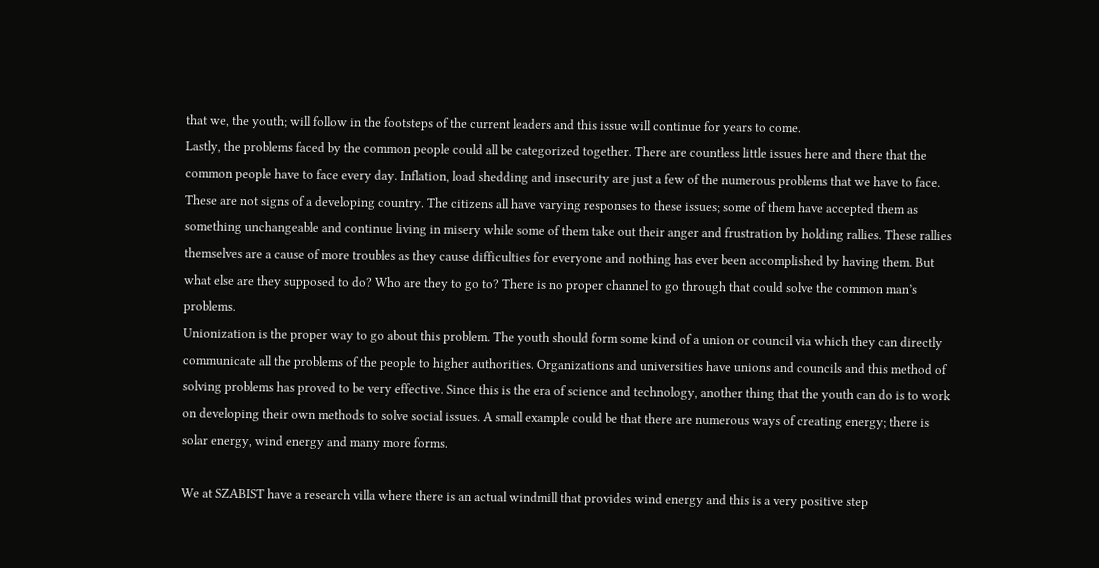that we, the youth; will follow in the footsteps of the current leaders and this issue will continue for years to come.
Lastly, the problems faced by the common people could all be categorized together. There are countless little issues here and there that the common people have to face every day. Inflation, load shedding and insecurity are just a few of the numerous problems that we have to face. These are not signs of a developing country. The citizens all have varying responses to these issues; some of them have accepted them as something unchangeable and continue living in misery while some of them take out their anger and frustration by holding rallies. These rallies themselves are a cause of more troubles as they cause difficulties for everyone and nothing has ever been accomplished by having them. But what else are they supposed to do? Who are they to go to? There is no proper channel to go through that could solve the common man’s problems.
Unionization is the proper way to go about this problem. The youth should form some kind of a union or council via which they can directly communicate all the problems of the people to higher authorities. Organizations and universities have unions and councils and this method of solving problems has proved to be very effective. Since this is the era of science and technology, another thing that the youth can do is to work on developing their own methods to solve social issues. A small example could be that there are numerous ways of creating energy; there is solar energy, wind energy and many more forms.

We at SZABIST have a research villa where there is an actual windmill that provides wind energy and this is a very positive step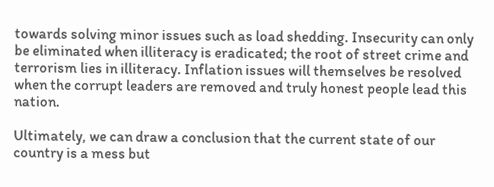towards solving minor issues such as load shedding. Insecurity can only be eliminated when illiteracy is eradicated; the root of street crime and terrorism lies in illiteracy. Inflation issues will themselves be resolved when the corrupt leaders are removed and truly honest people lead this nation.

Ultimately, we can draw a conclusion that the current state of our country is a mess but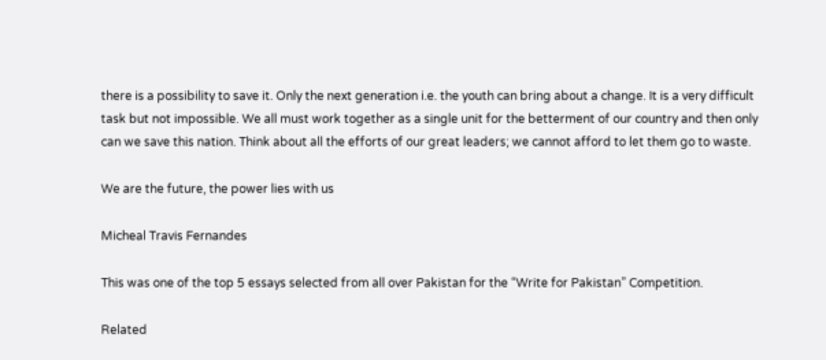there is a possibility to save it. Only the next generation i.e. the youth can bring about a change. It is a very difficult task but not impossible. We all must work together as a single unit for the betterment of our country and then only can we save this nation. Think about all the efforts of our great leaders; we cannot afford to let them go to waste.

We are the future, the power lies with us

Micheal Travis Fernandes

This was one of the top 5 essays selected from all over Pakistan for the “Write for Pakistan” Competition.

Related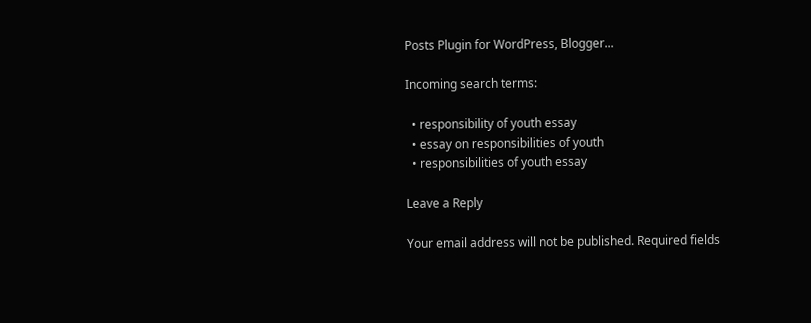Posts Plugin for WordPress, Blogger...

Incoming search terms:

  • responsibility of youth essay
  • essay on responsibilities of youth
  • responsibilities of youth essay

Leave a Reply

Your email address will not be published. Required fields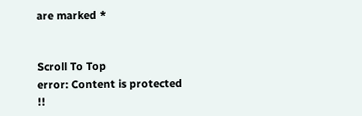are marked *


Scroll To Top
error: Content is protected !!